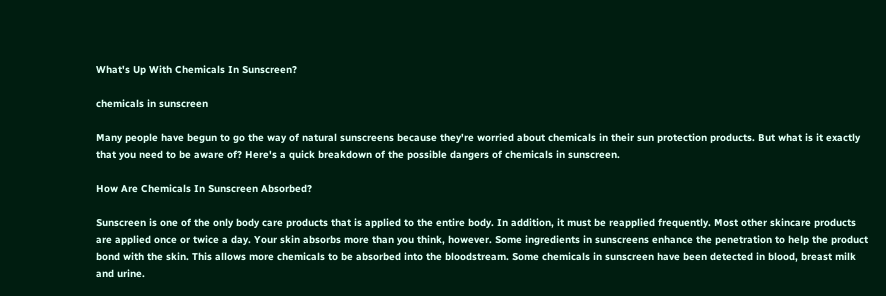What's Up With Chemicals In Sunscreen?

chemicals in sunscreen

Many people have begun to go the way of natural sunscreens because they're worried about chemicals in their sun protection products. But what is it exactly that you need to be aware of? Here's a quick breakdown of the possible dangers of chemicals in sunscreen.

How Are Chemicals In Sunscreen Absorbed?

Sunscreen is one of the only body care products that is applied to the entire body. In addition, it must be reapplied frequently. Most other skincare products are applied once or twice a day. Your skin absorbs more than you think, however. Some ingredients in sunscreens enhance the penetration to help the product bond with the skin. This allows more chemicals to be absorbed into the bloodstream. Some chemicals in sunscreen have been detected in blood, breast milk and urine.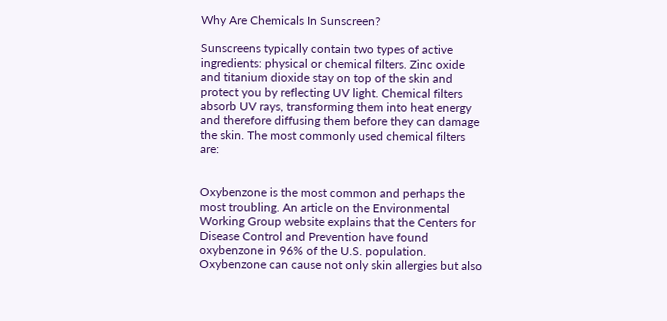Why Are Chemicals In Sunscreen?

Sunscreens typically contain two types of active ingredients: physical or chemical filters. Zinc oxide and titanium dioxide stay on top of the skin and protect you by reflecting UV light. Chemical filters absorb UV rays, transforming them into heat energy and therefore diffusing them before they can damage the skin. The most commonly used chemical filters are:


Oxybenzone is the most common and perhaps the most troubling. An article on the Environmental Working Group website explains that the Centers for Disease Control and Prevention have found oxybenzone in 96% of the U.S. population. Oxybenzone can cause not only skin allergies but also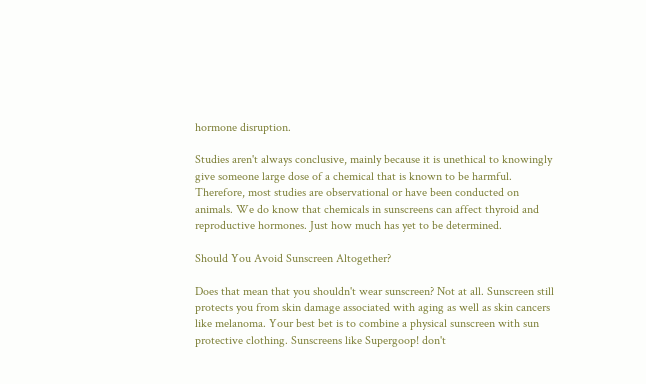hormone disruption.

Studies aren't always conclusive, mainly because it is unethical to knowingly give someone large dose of a chemical that is known to be harmful. Therefore, most studies are observational or have been conducted on animals. We do know that chemicals in sunscreens can affect thyroid and reproductive hormones. Just how much has yet to be determined.

Should You Avoid Sunscreen Altogether?

Does that mean that you shouldn't wear sunscreen? Not at all. Sunscreen still protects you from skin damage associated with aging as well as skin cancers like melanoma. Your best bet is to combine a physical sunscreen with sun protective clothing. Sunscreens like Supergoop! don't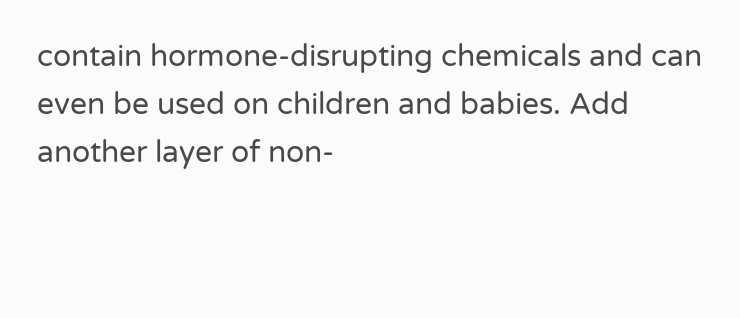contain hormone-disrupting chemicals and can even be used on children and babies. Add another layer of non-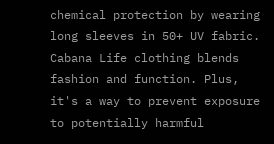chemical protection by wearing long sleeves in 50+ UV fabric. Cabana Life clothing blends fashion and function. Plus, it's a way to prevent exposure to potentially harmful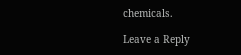chemicals.

Leave a Reply